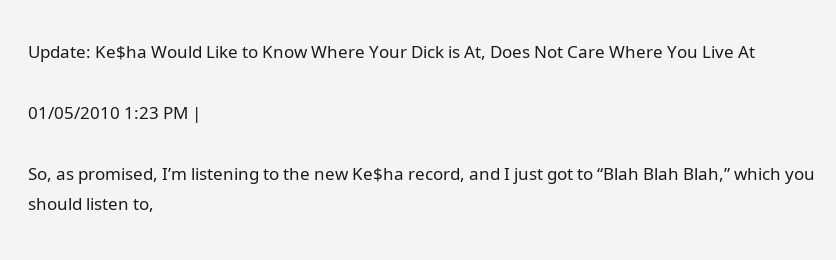Update: Ke$ha Would Like to Know Where Your Dick is At, Does Not Care Where You Live At

01/05/2010 1:23 PM |

So, as promised, I’m listening to the new Ke$ha record, and I just got to “Blah Blah Blah,” which you should listen to,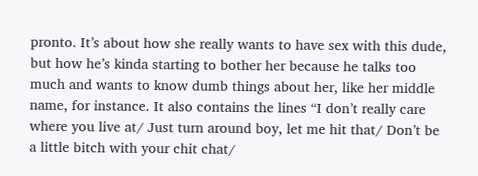pronto. It’s about how she really wants to have sex with this dude, but how he’s kinda starting to bother her because he talks too much and wants to know dumb things about her, like her middle name, for instance. It also contains the lines “I don’t really care where you live at/ Just turn around boy, let me hit that/ Don’t be a little bitch with your chit chat/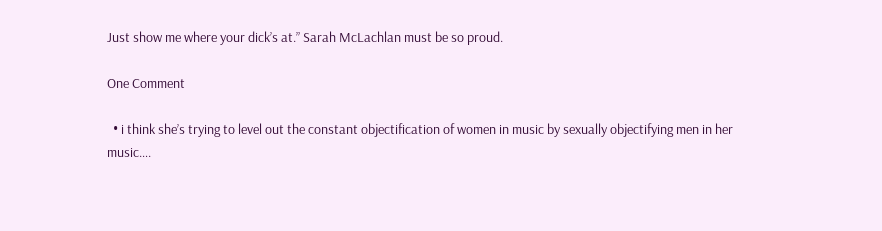Just show me where your dick’s at.” Sarah McLachlan must be so proud.

One Comment

  • i think she’s trying to level out the constant objectification of women in music by sexually objectifying men in her music….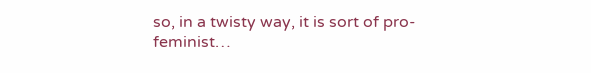so, in a twisty way, it is sort of pro-feminist…